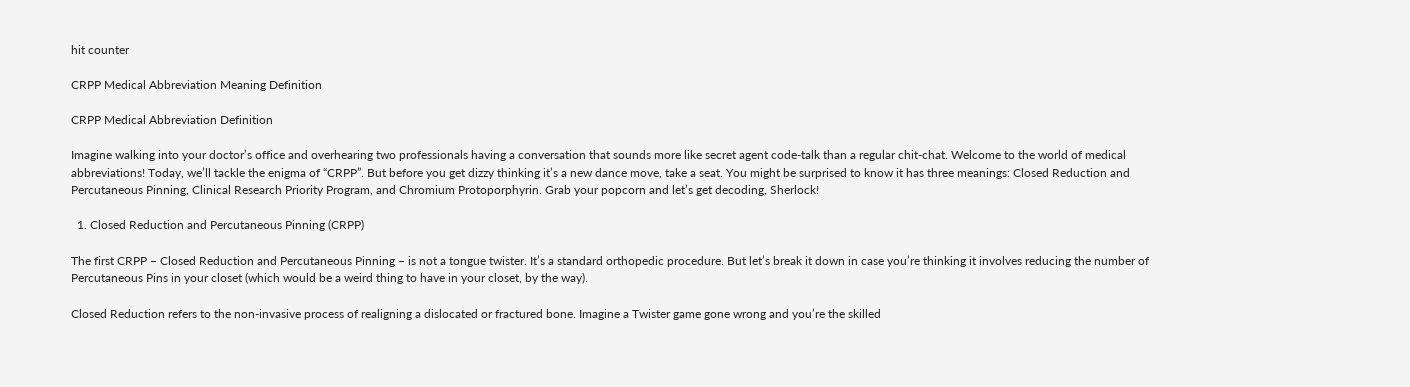hit counter

CRPP Medical Abbreviation Meaning Definition

CRPP Medical Abbreviation Definition

Imagine walking into your doctor’s office and overhearing two professionals having a conversation that sounds more like secret agent code-talk than a regular chit-chat. Welcome to the world of medical abbreviations! Today, we’ll tackle the enigma of “CRPP”. But before you get dizzy thinking it’s a new dance move, take a seat. You might be surprised to know it has three meanings: Closed Reduction and Percutaneous Pinning, Clinical Research Priority Program, and Chromium Protoporphyrin. Grab your popcorn and let’s get decoding, Sherlock!

  1. Closed Reduction and Percutaneous Pinning (CRPP)

The first CRPP – Closed Reduction and Percutaneous Pinning – is not a tongue twister. It’s a standard orthopedic procedure. But let’s break it down in case you’re thinking it involves reducing the number of Percutaneous Pins in your closet (which would be a weird thing to have in your closet, by the way).

Closed Reduction refers to the non-invasive process of realigning a dislocated or fractured bone. Imagine a Twister game gone wrong and you’re the skilled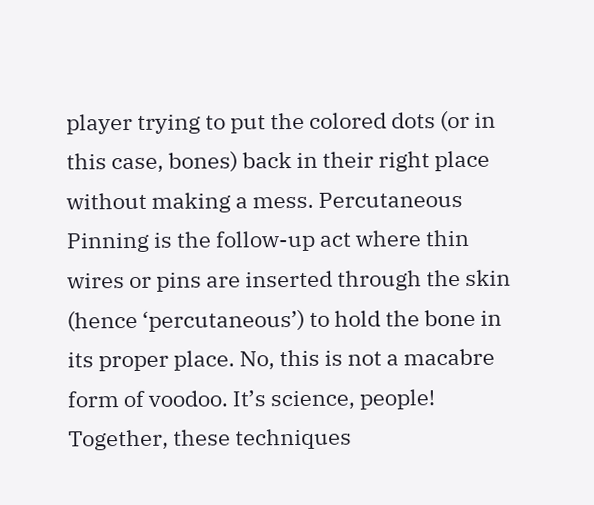player trying to put the colored dots (or in this case, bones) back in their right place without making a mess. Percutaneous Pinning is the follow-up act where thin wires or pins are inserted through the skin (hence ‘percutaneous’) to hold the bone in its proper place. No, this is not a macabre form of voodoo. It’s science, people! Together, these techniques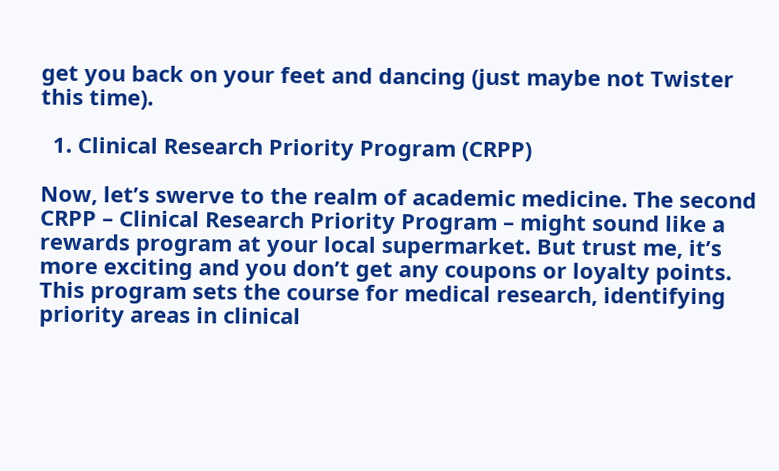get you back on your feet and dancing (just maybe not Twister this time).

  1. Clinical Research Priority Program (CRPP)

Now, let’s swerve to the realm of academic medicine. The second CRPP – Clinical Research Priority Program – might sound like a rewards program at your local supermarket. But trust me, it’s more exciting and you don’t get any coupons or loyalty points. This program sets the course for medical research, identifying priority areas in clinical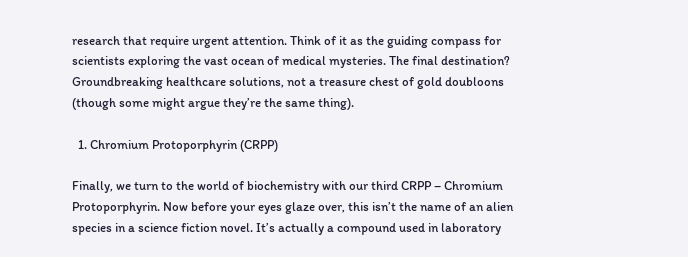research that require urgent attention. Think of it as the guiding compass for scientists exploring the vast ocean of medical mysteries. The final destination? Groundbreaking healthcare solutions, not a treasure chest of gold doubloons (though some might argue they’re the same thing).

  1. Chromium Protoporphyrin (CRPP)

Finally, we turn to the world of biochemistry with our third CRPP – Chromium Protoporphyrin. Now before your eyes glaze over, this isn’t the name of an alien species in a science fiction novel. It’s actually a compound used in laboratory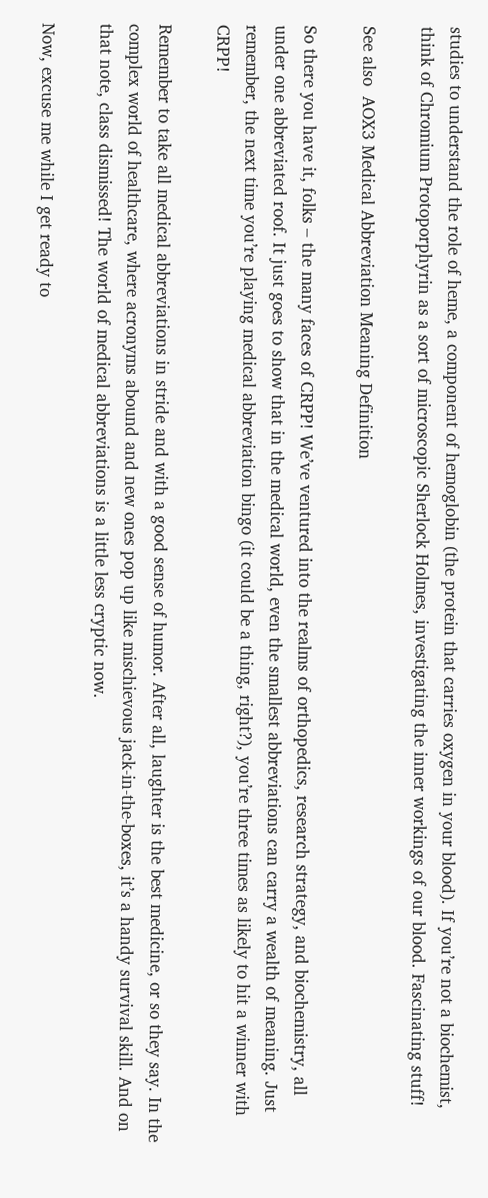studies to understand the role of heme, a component of hemoglobin (the protein that carries oxygen in your blood). If you’re not a biochemist, think of Chromium Protoporphyrin as a sort of microscopic Sherlock Holmes, investigating the inner workings of our blood. Fascinating stuff!

See also  AOX3 Medical Abbreviation Meaning Definition

So there you have it, folks – the many faces of CRPP! We’ve ventured into the realms of orthopedics, research strategy, and biochemistry, all under one abbreviated roof. It just goes to show that in the medical world, even the smallest abbreviations can carry a wealth of meaning. Just remember, the next time you’re playing medical abbreviation bingo (it could be a thing, right?), you’re three times as likely to hit a winner with CRPP!

Remember to take all medical abbreviations in stride and with a good sense of humor. After all, laughter is the best medicine, or so they say. In the complex world of healthcare, where acronyms abound and new ones pop up like mischievous jack-in-the-boxes, it’s a handy survival skill. And on that note, class dismissed! The world of medical abbreviations is a little less cryptic now.

Now, excuse me while I get ready to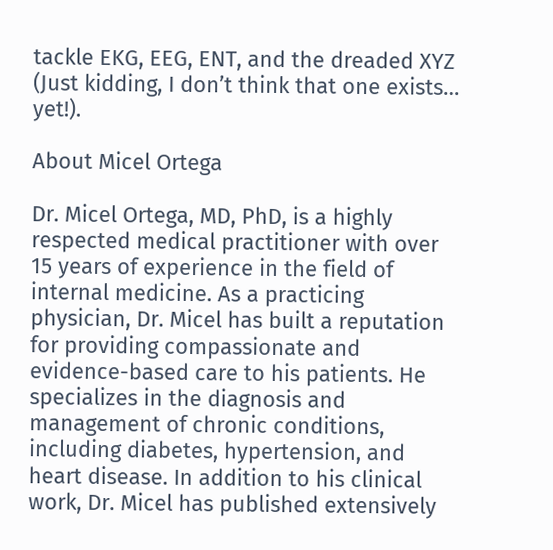tackle EKG, EEG, ENT, and the dreaded XYZ (Just kidding, I don’t think that one exists… yet!).

About Micel Ortega

Dr. Micel Ortega, MD, PhD, is a highly respected medical practitioner with over 15 years of experience in the field of internal medicine. As a practicing physician, Dr. Micel has built a reputation for providing compassionate and evidence-based care to his patients. He specializes in the diagnosis and management of chronic conditions, including diabetes, hypertension, and heart disease. In addition to his clinical work, Dr. Micel has published extensively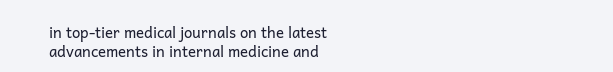in top-tier medical journals on the latest advancements in internal medicine and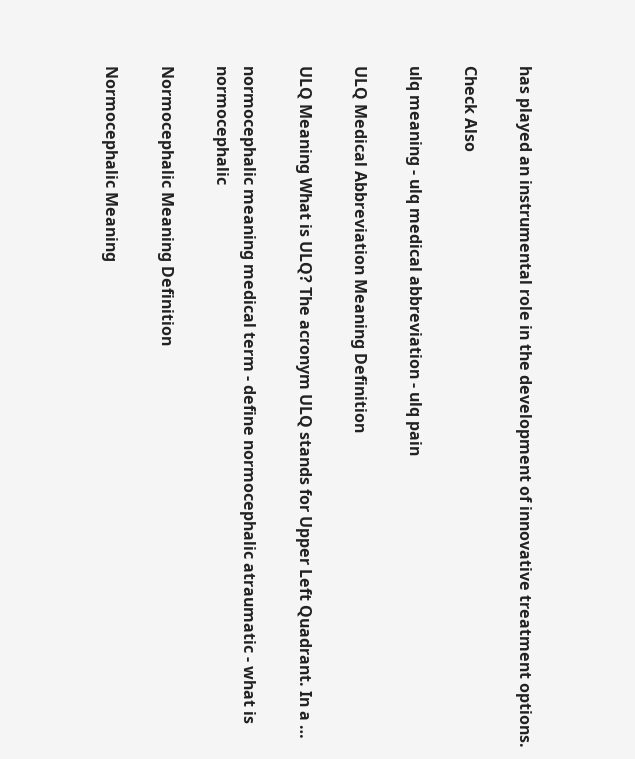has played an instrumental role in the development of innovative treatment options.

Check Also

ulq meaning - ulq medical abbreviation - ulq pain

ULQ Medical Abbreviation Meaning Definition

ULQ Meaning What is ULQ? The acronym ULQ stands for Upper Left Quadrant. In a …

normocephalic meaning medical term - define normocephalic atraumatic - what is normocephalic

Normocephalic Meaning Definition

Normocephalic Meaning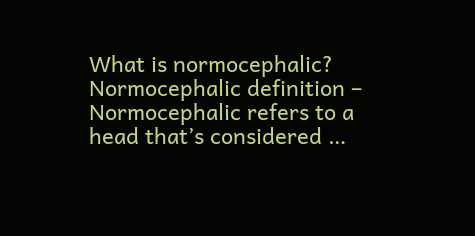What is normocephalic? Normocephalic definition – Normocephalic refers to a head that’s considered …